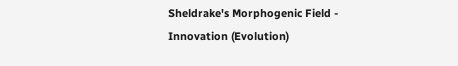Sheldrake's Morphogenic Field - Innovation (Evolution)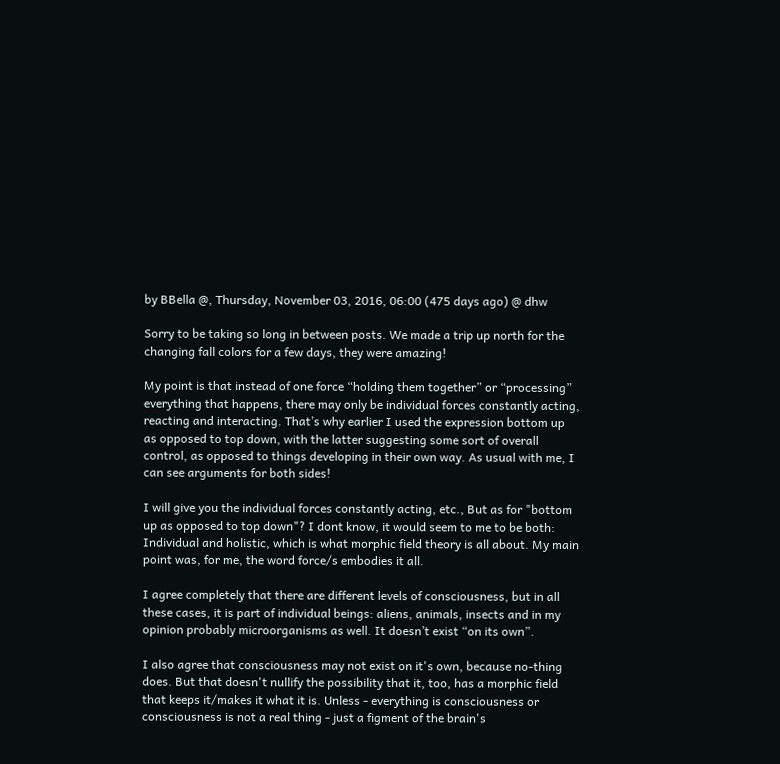by BBella @, Thursday, November 03, 2016, 06:00 (475 days ago) @ dhw

Sorry to be taking so long in between posts. We made a trip up north for the changing fall colors for a few days, they were amazing!

My point is that instead of one force “holding them together” or “processing” everything that happens, there may only be individual forces constantly acting, reacting and interacting. That’s why earlier I used the expression bottom up as opposed to top down, with the latter suggesting some sort of overall control, as opposed to things developing in their own way. As usual with me, I can see arguments for both sides!

I will give you the individual forces constantly acting, etc., But as for "bottom up as opposed to top down"? I dont know, it would seem to me to be both: Individual and holistic, which is what morphic field theory is all about. My main point was, for me, the word force/s embodies it all.

I agree completely that there are different levels of consciousness, but in all these cases, it is part of individual beings: aliens, animals, insects and in my opinion probably microorganisms as well. It doesn’t exist “on its own”.

I also agree that consciousness may not exist on it's own, because no-thing does. But that doesn't nullify the possibility that it, too, has a morphic field that keeps it/makes it what it is. Unless - everything is consciousness or consciousness is not a real thing - just a figment of the brain's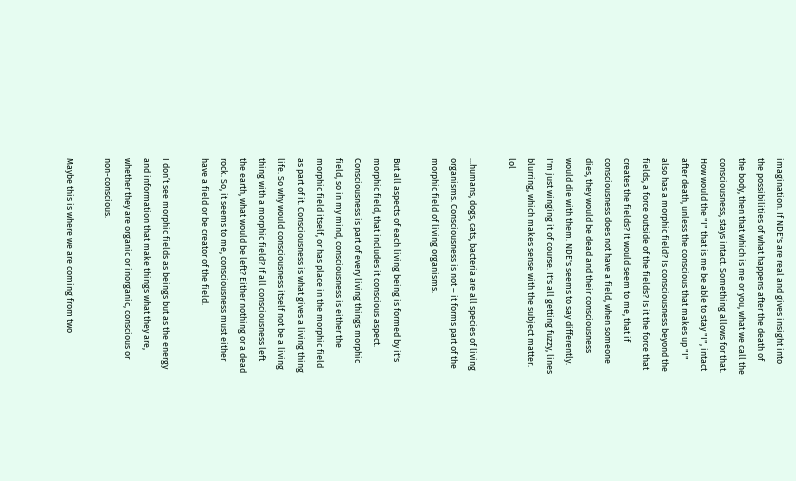imagination. If NDE's are real and gives insight into the possibilities of what happens after the death of the body, then that which is me or you, what we call the consciousness, stays intact. Something allows for that. How would the "I" that is me be able to stay "I", intact after death, unless the conscious that makes up "I" also has a morphic field? Is consciousness beyond the fields, a force outside of the fields? Is it the force that creates the fields? It would seem to me, that if consciousness does not have a field, when someone dies, they would be dead and their consciousness would die with them. NDE's seems to say differently. I'm just winging it of course. It's all getting fuzzy, lines blurring, which makes sense with the subject matter. lol

...humans, dogs, cats, bacteria are all species of living organisms. Consciousness is not – it forms part of the morphic field of living organisms.

But all aspects of each living being is formed by it's morphic field, that includes it conscious aspect. Consciousness is part of every living things morphic field, so in my mind, consciousness is either the morphic field itself, or has place in the morphic field as part of it. Consciousness is what gives a living thing life. So why would consciousness itself not be a living thing with a morphic field? If all consciousness left the earth, what would be left? Either nothing or a dead rock. So, it seems to me, consciousness must either have a field or be creator of the field.

I don’t see morphic fields as beings but as the energy and information that make things what they are, whether they are organic or inorganic, conscious or non-conscious.

Maybe this is where we are coming from two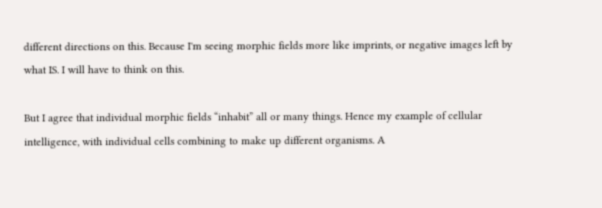different directions on this. Because I'm seeing morphic fields more like imprints, or negative images left by what IS. I will have to think on this.

But I agree that individual morphic fields “inhabit” all or many things. Hence my example of cellular intelligence, with individual cells combining to make up different organisms. A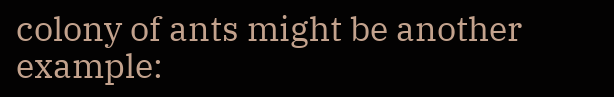colony of ants might be another example: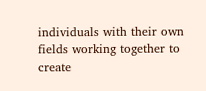individuals with their own fields working together to create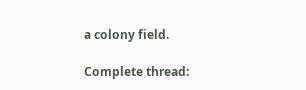a colony field.

Complete thread: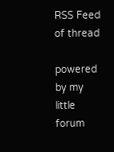RSS Feed of thread

powered by my little forum